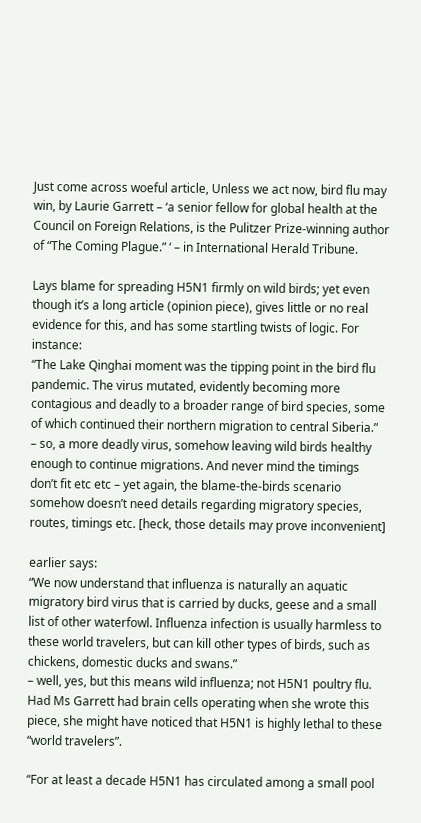Just come across woeful article, Unless we act now, bird flu may win, by Laurie Garrett – ‘a senior fellow for global health at the Council on Foreign Relations, is the Pulitzer Prize-winning author of “The Coming Plague.” ‘ – in International Herald Tribune.

Lays blame for spreading H5N1 firmly on wild birds; yet even though it’s a long article (opinion piece), gives little or no real evidence for this, and has some startling twists of logic. For instance:
“The Lake Qinghai moment was the tipping point in the bird flu pandemic. The virus mutated, evidently becoming more contagious and deadly to a broader range of bird species, some of which continued their northern migration to central Siberia.”
– so, a more deadly virus, somehow leaving wild birds healthy enough to continue migrations. And never mind the timings don’t fit etc etc – yet again, the blame-the-birds scenario somehow doesn’t need details regarding migratory species, routes, timings etc. [heck, those details may prove inconvenient]

earlier says:
“We now understand that influenza is naturally an aquatic migratory bird virus that is carried by ducks, geese and a small list of other waterfowl. Influenza infection is usually harmless to these world travelers, but can kill other types of birds, such as chickens, domestic ducks and swans.”
– well, yes, but this means wild influenza; not H5N1 poultry flu. Had Ms Garrett had brain cells operating when she wrote this piece, she might have noticed that H5N1 is highly lethal to these “world travelers”.

“For at least a decade H5N1 has circulated among a small pool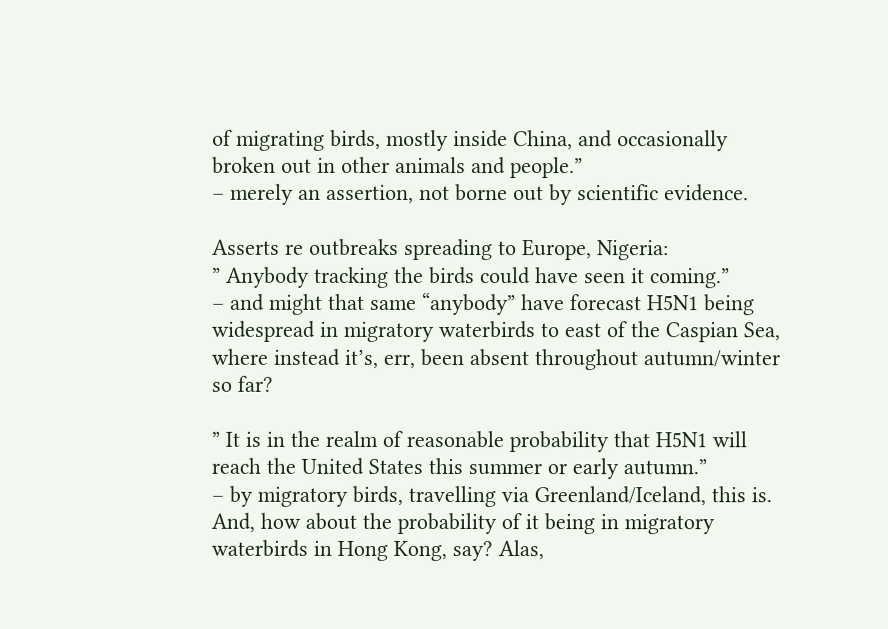of migrating birds, mostly inside China, and occasionally broken out in other animals and people.”
– merely an assertion, not borne out by scientific evidence.

Asserts re outbreaks spreading to Europe, Nigeria:
” Anybody tracking the birds could have seen it coming.”
– and might that same “anybody” have forecast H5N1 being widespread in migratory waterbirds to east of the Caspian Sea, where instead it’s, err, been absent throughout autumn/winter so far?

” It is in the realm of reasonable probability that H5N1 will reach the United States this summer or early autumn.”
– by migratory birds, travelling via Greenland/Iceland, this is.
And, how about the probability of it being in migratory waterbirds in Hong Kong, say? Alas,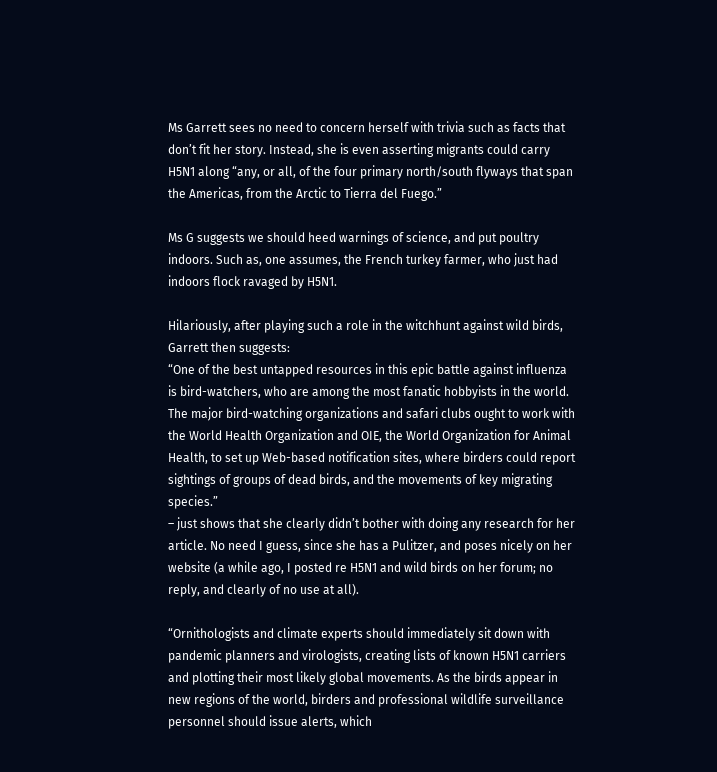Ms Garrett sees no need to concern herself with trivia such as facts that don’t fit her story. Instead, she is even asserting migrants could carry H5N1 along “any, or all, of the four primary north/south flyways that span the Americas, from the Arctic to Tierra del Fuego.”

Ms G suggests we should heed warnings of science, and put poultry indoors. Such as, one assumes, the French turkey farmer, who just had indoors flock ravaged by H5N1.

Hilariously, after playing such a role in the witchhunt against wild birds, Garrett then suggests:
“One of the best untapped resources in this epic battle against influenza is bird-watchers, who are among the most fanatic hobbyists in the world. The major bird-watching organizations and safari clubs ought to work with the World Health Organization and OIE, the World Organization for Animal Health, to set up Web-based notification sites, where birders could report sightings of groups of dead birds, and the movements of key migrating species.”
– just shows that she clearly didn’t bother with doing any research for her article. No need I guess, since she has a Pulitzer, and poses nicely on her website (a while ago, I posted re H5N1 and wild birds on her forum; no reply, and clearly of no use at all).

“Ornithologists and climate experts should immediately sit down with pandemic planners and virologists, creating lists of known H5N1 carriers and plotting their most likely global movements. As the birds appear in new regions of the world, birders and professional wildlife surveillance personnel should issue alerts, which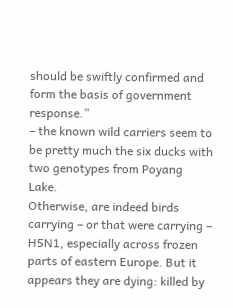should be swiftly confirmed and form the basis of government response.”
– the known wild carriers seem to be pretty much the six ducks with two genotypes from Poyang Lake.
Otherwise, are indeed birds carrying – or that were carrying – H5N1, especially across frozen parts of eastern Europe. But it appears they are dying: killed by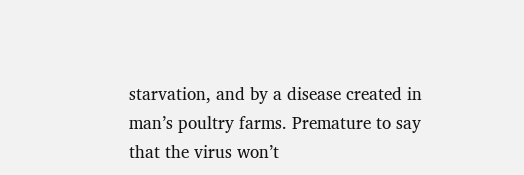starvation, and by a disease created in man’s poultry farms. Premature to say that the virus won’t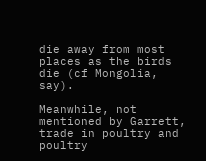die away from most places as the birds die (cf Mongolia, say).

Meanwhile, not mentioned by Garrett, trade in poultry and poultry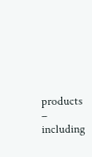products – including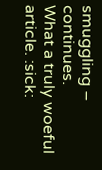smuggling – continues.
What a truly woeful article. :sick: